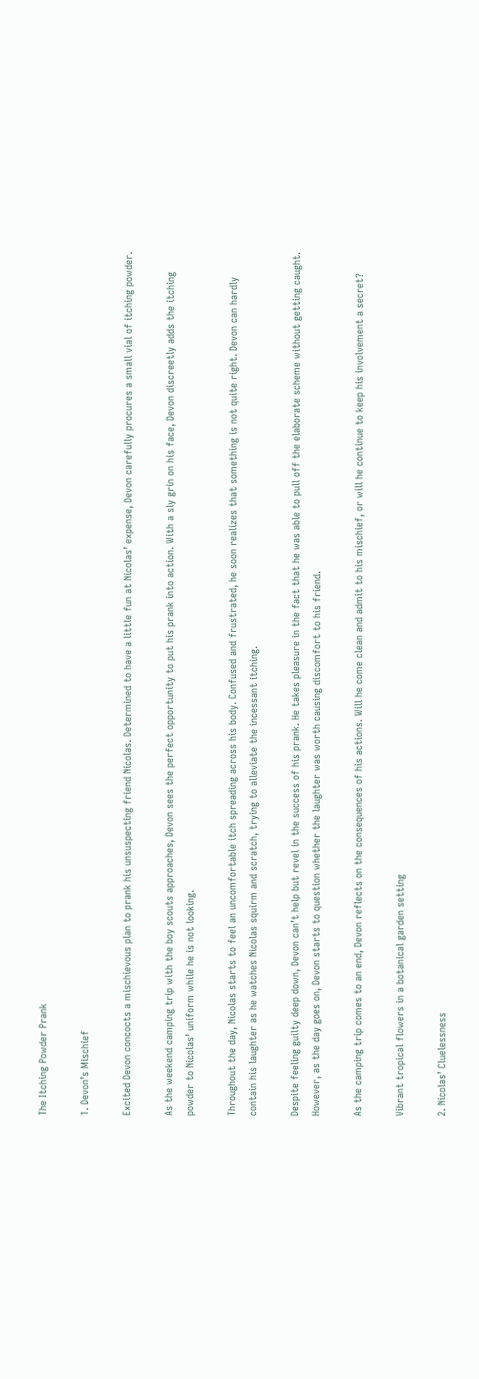The Itching Powder Prank

1. Devon’s Mischief

Excited Devon concocts a mischievous plan to prank his unsuspecting friend Nicolas. Determined to have a little fun at Nicolas’ expense, Devon carefully procures a small vial of itching powder.

As the weekend camping trip with the boy scouts approaches, Devon sees the perfect opportunity to put his prank into action. With a sly grin on his face, Devon discreetly adds the itching powder to Nicolas’ uniform while he is not looking.

Throughout the day, Nicolas starts to feel an uncomfortable itch spreading across his body. Confused and frustrated, he soon realizes that something is not quite right. Devon can hardly contain his laughter as he watches Nicolas squirm and scratch, trying to alleviate the incessant itching.

Despite feeling guilty deep down, Devon can’t help but revel in the success of his prank. He takes pleasure in the fact that he was able to pull off the elaborate scheme without getting caught. However, as the day goes on, Devon starts to question whether the laughter was worth causing discomfort to his friend.

As the camping trip comes to an end, Devon reflects on the consequences of his actions. Will he come clean and admit to his mischief, or will he continue to keep his involvement a secret?

Vibrant tropical flowers in a botanical garden setting

2. Nicolas’ Cluelessness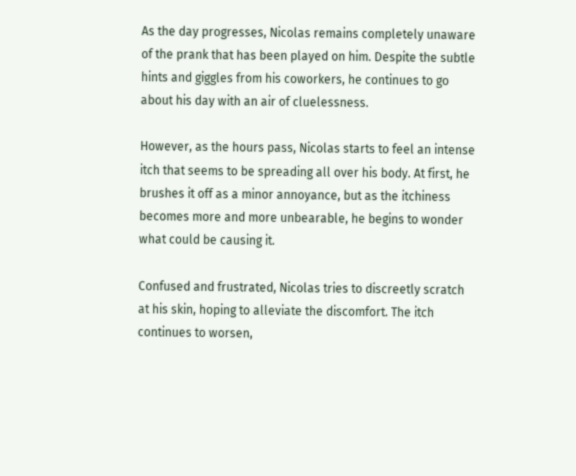As the day progresses, Nicolas remains completely unaware of the prank that has been played on him. Despite the subtle hints and giggles from his coworkers, he continues to go about his day with an air of cluelessness.

However, as the hours pass, Nicolas starts to feel an intense itch that seems to be spreading all over his body. At first, he brushes it off as a minor annoyance, but as the itchiness becomes more and more unbearable, he begins to wonder what could be causing it.

Confused and frustrated, Nicolas tries to discreetly scratch at his skin, hoping to alleviate the discomfort. The itch continues to worsen,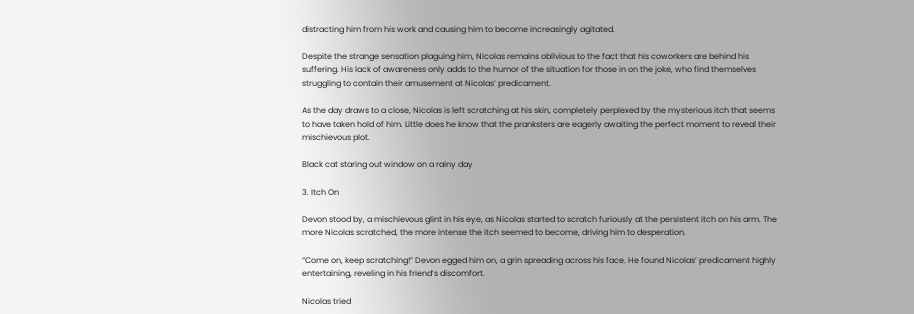distracting him from his work and causing him to become increasingly agitated.

Despite the strange sensation plaguing him, Nicolas remains oblivious to the fact that his coworkers are behind his suffering. His lack of awareness only adds to the humor of the situation for those in on the joke, who find themselves struggling to contain their amusement at Nicolas’ predicament.

As the day draws to a close, Nicolas is left scratching at his skin, completely perplexed by the mysterious itch that seems to have taken hold of him. Little does he know that the pranksters are eagerly awaiting the perfect moment to reveal their mischievous plot.

Black cat staring out window on a rainy day

3. Itch On

Devon stood by, a mischievous glint in his eye, as Nicolas started to scratch furiously at the persistent itch on his arm. The more Nicolas scratched, the more intense the itch seemed to become, driving him to desperation.

“Come on, keep scratching!” Devon egged him on, a grin spreading across his face. He found Nicolas’ predicament highly entertaining, reveling in his friend’s discomfort.

Nicolas tried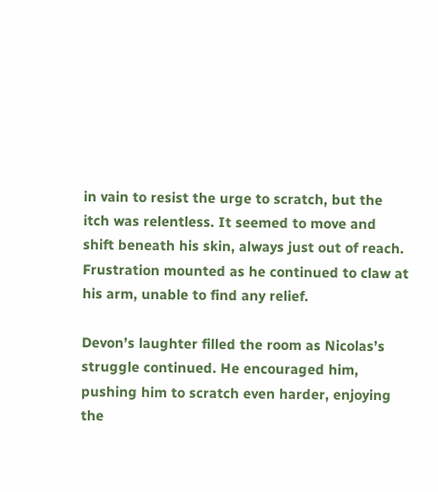in vain to resist the urge to scratch, but the itch was relentless. It seemed to move and shift beneath his skin, always just out of reach. Frustration mounted as he continued to claw at his arm, unable to find any relief.

Devon’s laughter filled the room as Nicolas’s struggle continued. He encouraged him, pushing him to scratch even harder, enjoying the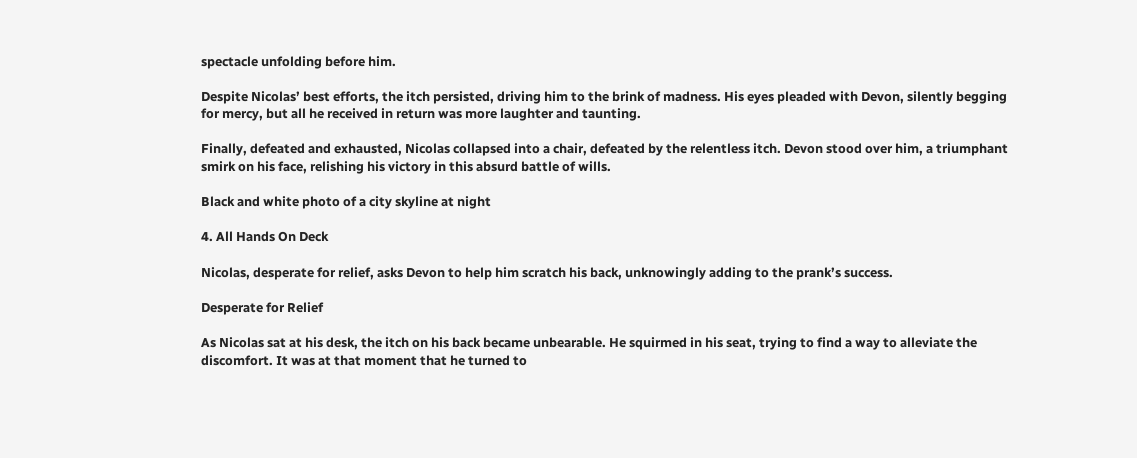spectacle unfolding before him.

Despite Nicolas’ best efforts, the itch persisted, driving him to the brink of madness. His eyes pleaded with Devon, silently begging for mercy, but all he received in return was more laughter and taunting.

Finally, defeated and exhausted, Nicolas collapsed into a chair, defeated by the relentless itch. Devon stood over him, a triumphant smirk on his face, relishing his victory in this absurd battle of wills.

Black and white photo of a city skyline at night

4. All Hands On Deck

Nicolas, desperate for relief, asks Devon to help him scratch his back, unknowingly adding to the prank’s success.

Desperate for Relief

As Nicolas sat at his desk, the itch on his back became unbearable. He squirmed in his seat, trying to find a way to alleviate the discomfort. It was at that moment that he turned to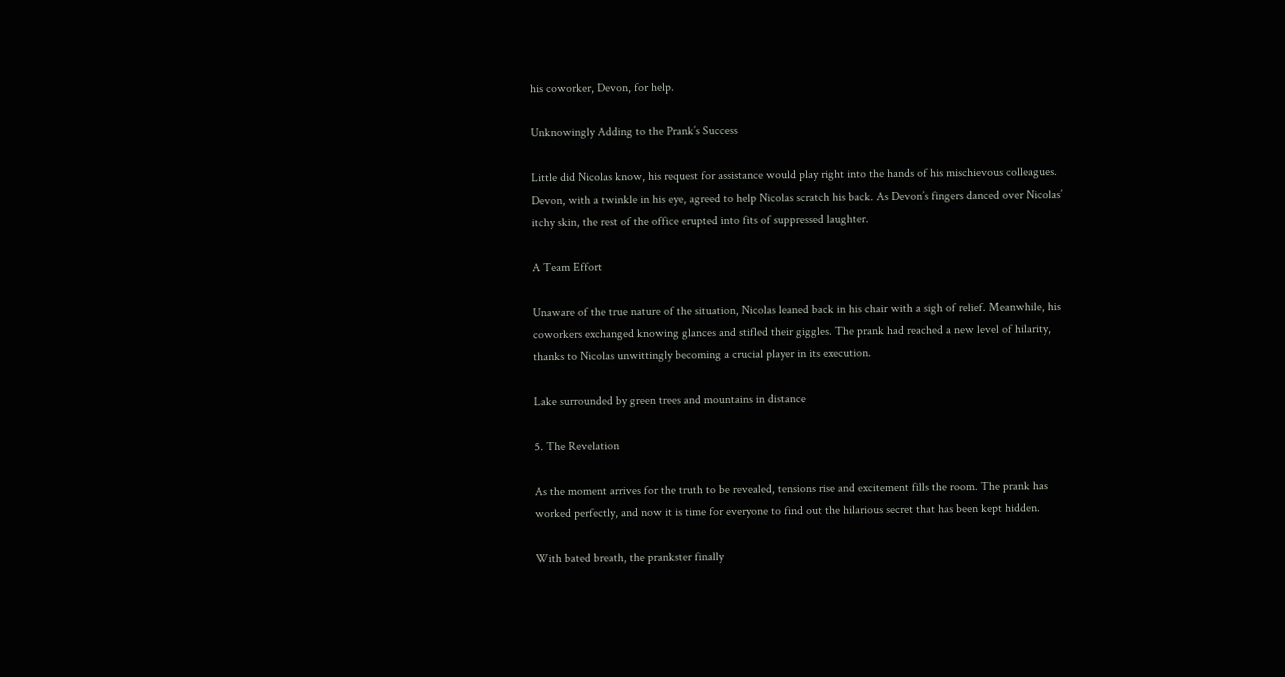his coworker, Devon, for help.

Unknowingly Adding to the Prank’s Success

Little did Nicolas know, his request for assistance would play right into the hands of his mischievous colleagues. Devon, with a twinkle in his eye, agreed to help Nicolas scratch his back. As Devon’s fingers danced over Nicolas’ itchy skin, the rest of the office erupted into fits of suppressed laughter.

A Team Effort

Unaware of the true nature of the situation, Nicolas leaned back in his chair with a sigh of relief. Meanwhile, his coworkers exchanged knowing glances and stifled their giggles. The prank had reached a new level of hilarity, thanks to Nicolas unwittingly becoming a crucial player in its execution.

Lake surrounded by green trees and mountains in distance

5. The Revelation

As the moment arrives for the truth to be revealed, tensions rise and excitement fills the room. The prank has worked perfectly, and now it is time for everyone to find out the hilarious secret that has been kept hidden.

With bated breath, the prankster finally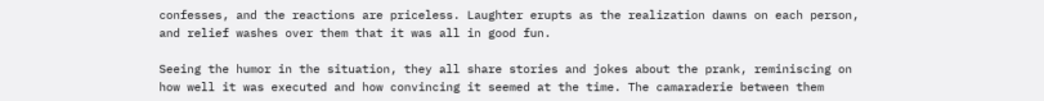confesses, and the reactions are priceless. Laughter erupts as the realization dawns on each person, and relief washes over them that it was all in good fun.

Seeing the humor in the situation, they all share stories and jokes about the prank, reminiscing on how well it was executed and how convincing it seemed at the time. The camaraderie between them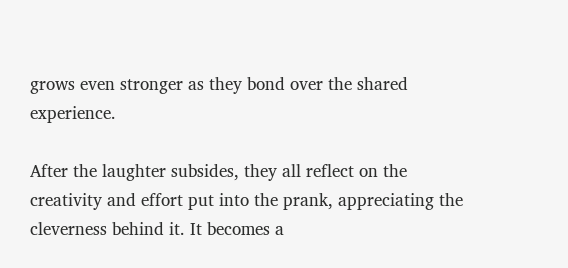grows even stronger as they bond over the shared experience.

After the laughter subsides, they all reflect on the creativity and effort put into the prank, appreciating the cleverness behind it. It becomes a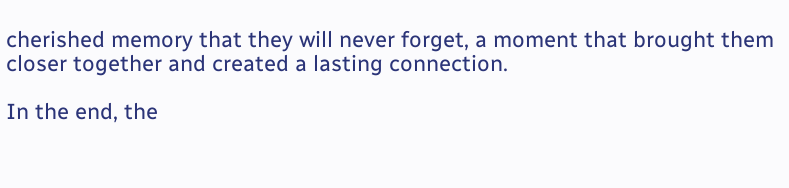cherished memory that they will never forget, a moment that brought them closer together and created a lasting connection.

In the end, the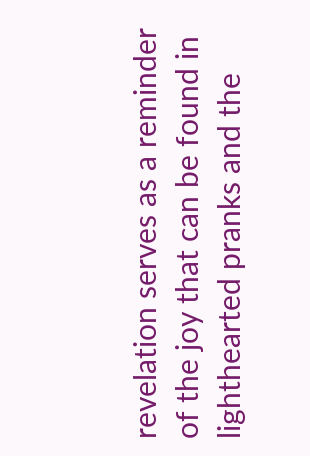revelation serves as a reminder of the joy that can be found in lighthearted pranks and the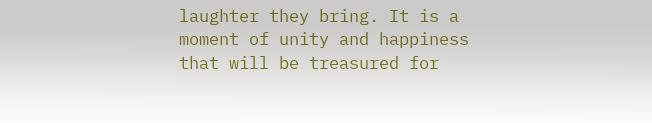laughter they bring. It is a moment of unity and happiness that will be treasured for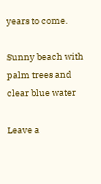years to come.

Sunny beach with palm trees and clear blue water

Leave a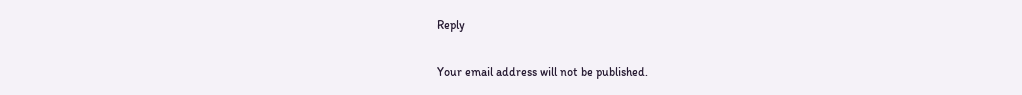Reply

Your email address will not be published.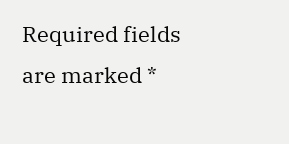Required fields are marked *